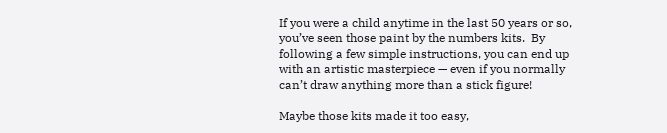If you were a child anytime in the last 50 years or so, you’ve seen those paint by the numbers kits.  By following a few simple instructions, you can end up with an artistic masterpiece — even if you normally can’t draw anything more than a stick figure!

Maybe those kits made it too easy,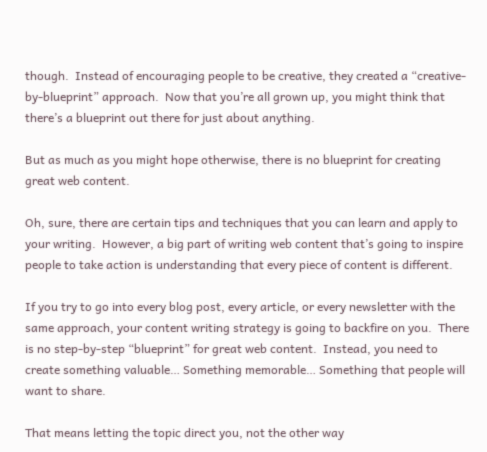though.  Instead of encouraging people to be creative, they created a “creative-by-blueprint” approach.  Now that you’re all grown up, you might think that there’s a blueprint out there for just about anything.

But as much as you might hope otherwise, there is no blueprint for creating great web content.

Oh, sure, there are certain tips and techniques that you can learn and apply to your writing.  However, a big part of writing web content that’s going to inspire people to take action is understanding that every piece of content is different.

If you try to go into every blog post, every article, or every newsletter with the same approach, your content writing strategy is going to backfire on you.  There is no step-by-step “blueprint” for great web content.  Instead, you need to create something valuable… Something memorable… Something that people will want to share.

That means letting the topic direct you, not the other way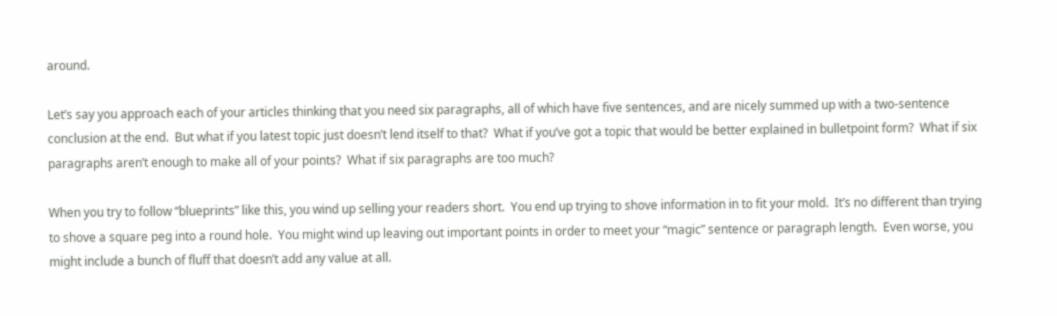around.

Let’s say you approach each of your articles thinking that you need six paragraphs, all of which have five sentences, and are nicely summed up with a two-sentence conclusion at the end.  But what if you latest topic just doesn’t lend itself to that?  What if you’ve got a topic that would be better explained in bulletpoint form?  What if six paragraphs aren’t enough to make all of your points?  What if six paragraphs are too much?

When you try to follow “blueprints” like this, you wind up selling your readers short.  You end up trying to shove information in to fit your mold.  It’s no different than trying to shove a square peg into a round hole.  You might wind up leaving out important points in order to meet your “magic” sentence or paragraph length.  Even worse, you might include a bunch of fluff that doesn’t add any value at all.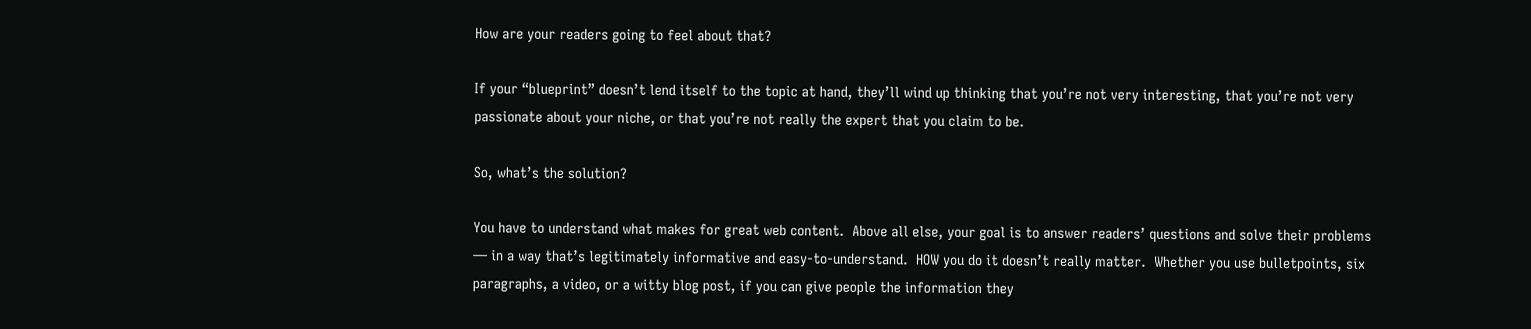How are your readers going to feel about that?

If your “blueprint” doesn’t lend itself to the topic at hand, they’ll wind up thinking that you’re not very interesting, that you’re not very passionate about your niche, or that you’re not really the expert that you claim to be.

So, what’s the solution?

You have to understand what makes for great web content.  Above all else, your goal is to answer readers’ questions and solve their problems — in a way that’s legitimately informative and easy-to-understand.  HOW you do it doesn’t really matter.  Whether you use bulletpoints, six paragraphs, a video, or a witty blog post, if you can give people the information they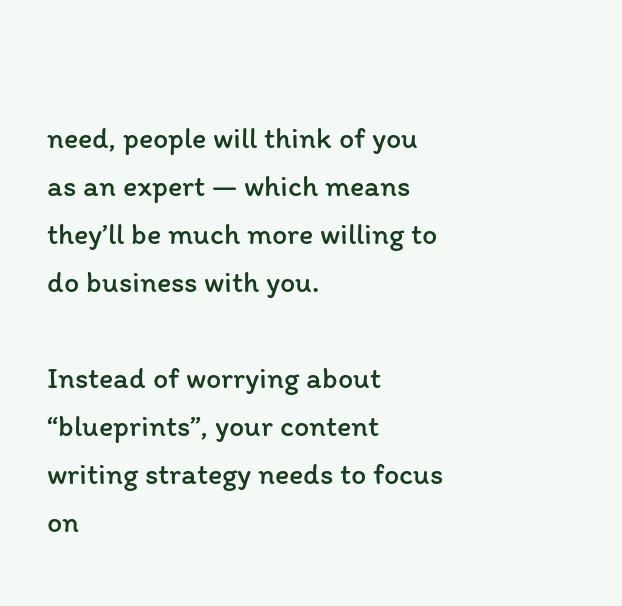need, people will think of you as an expert — which means they’ll be much more willing to do business with you.

Instead of worrying about “blueprints”, your content writing strategy needs to focus on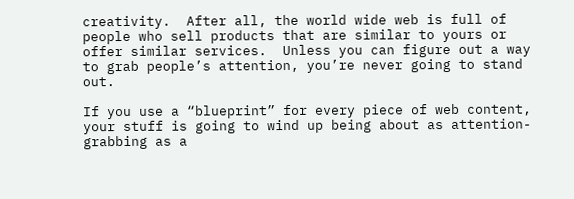creativity.  After all, the world wide web is full of people who sell products that are similar to yours or offer similar services.  Unless you can figure out a way to grab people’s attention, you’re never going to stand out.

If you use a “blueprint” for every piece of web content, your stuff is going to wind up being about as attention-grabbing as a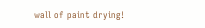wall of paint drying!